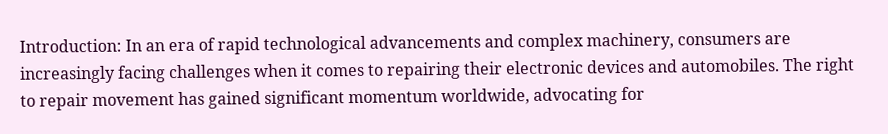Introduction: In an era of rapid technological advancements and complex machinery, consumers are increasingly facing challenges when it comes to repairing their electronic devices and automobiles. The right to repair movement has gained significant momentum worldwide, advocating for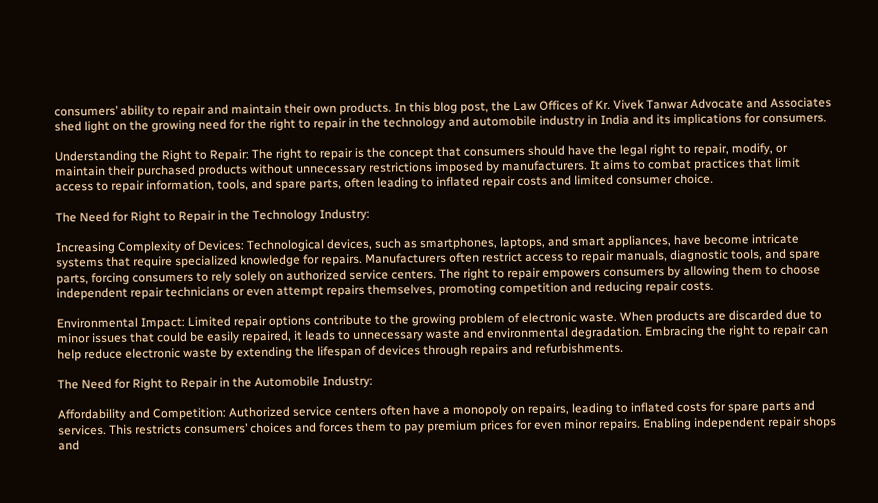consumers’ ability to repair and maintain their own products. In this blog post, the Law Offices of Kr. Vivek Tanwar Advocate and Associates shed light on the growing need for the right to repair in the technology and automobile industry in India and its implications for consumers.

Understanding the Right to Repair: The right to repair is the concept that consumers should have the legal right to repair, modify, or maintain their purchased products without unnecessary restrictions imposed by manufacturers. It aims to combat practices that limit access to repair information, tools, and spare parts, often leading to inflated repair costs and limited consumer choice.

The Need for Right to Repair in the Technology Industry:

Increasing Complexity of Devices: Technological devices, such as smartphones, laptops, and smart appliances, have become intricate systems that require specialized knowledge for repairs. Manufacturers often restrict access to repair manuals, diagnostic tools, and spare parts, forcing consumers to rely solely on authorized service centers. The right to repair empowers consumers by allowing them to choose independent repair technicians or even attempt repairs themselves, promoting competition and reducing repair costs.

Environmental Impact: Limited repair options contribute to the growing problem of electronic waste. When products are discarded due to minor issues that could be easily repaired, it leads to unnecessary waste and environmental degradation. Embracing the right to repair can help reduce electronic waste by extending the lifespan of devices through repairs and refurbishments.

The Need for Right to Repair in the Automobile Industry:

Affordability and Competition: Authorized service centers often have a monopoly on repairs, leading to inflated costs for spare parts and services. This restricts consumers’ choices and forces them to pay premium prices for even minor repairs. Enabling independent repair shops and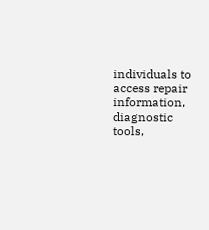individuals to access repair information, diagnostic tools,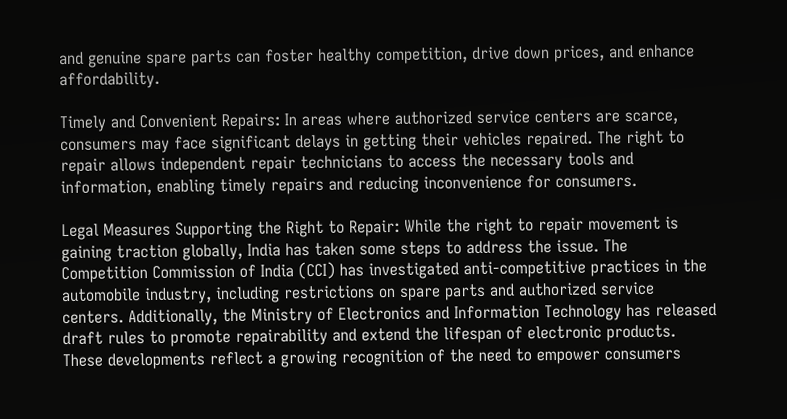and genuine spare parts can foster healthy competition, drive down prices, and enhance affordability.

Timely and Convenient Repairs: In areas where authorized service centers are scarce, consumers may face significant delays in getting their vehicles repaired. The right to repair allows independent repair technicians to access the necessary tools and information, enabling timely repairs and reducing inconvenience for consumers.

Legal Measures Supporting the Right to Repair: While the right to repair movement is gaining traction globally, India has taken some steps to address the issue. The Competition Commission of India (CCI) has investigated anti-competitive practices in the automobile industry, including restrictions on spare parts and authorized service centers. Additionally, the Ministry of Electronics and Information Technology has released draft rules to promote repairability and extend the lifespan of electronic products. These developments reflect a growing recognition of the need to empower consumers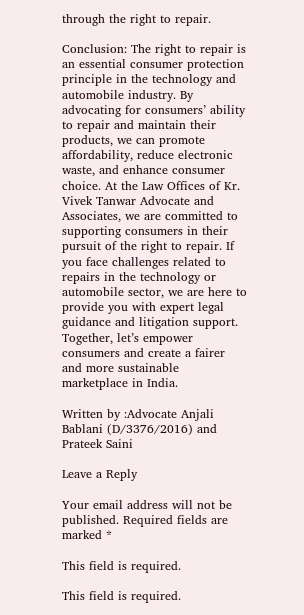through the right to repair.

Conclusion: The right to repair is an essential consumer protection principle in the technology and automobile industry. By advocating for consumers’ ability to repair and maintain their products, we can promote affordability, reduce electronic waste, and enhance consumer choice. At the Law Offices of Kr. Vivek Tanwar Advocate and Associates, we are committed to supporting consumers in their pursuit of the right to repair. If you face challenges related to repairs in the technology or automobile sector, we are here to provide you with expert legal guidance and litigation support. Together, let’s empower consumers and create a fairer and more sustainable marketplace in India.

Written by :Advocate Anjali Bablani (D/3376/2016) and Prateek Saini

Leave a Reply

Your email address will not be published. Required fields are marked *

This field is required.

This field is required.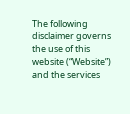The following disclaimer governs the use of this website (“Website”) and the services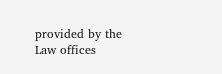provided by the Law offices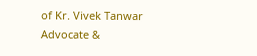of Kr. Vivek Tanwar Advocate &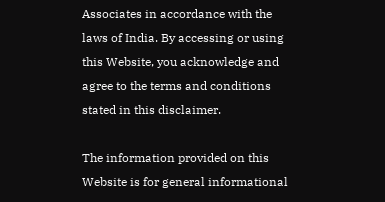Associates in accordance with the laws of India. By accessing or using this Website, you acknowledge and agree to the terms and conditions stated in this disclaimer.

The information provided on this Website is for general informational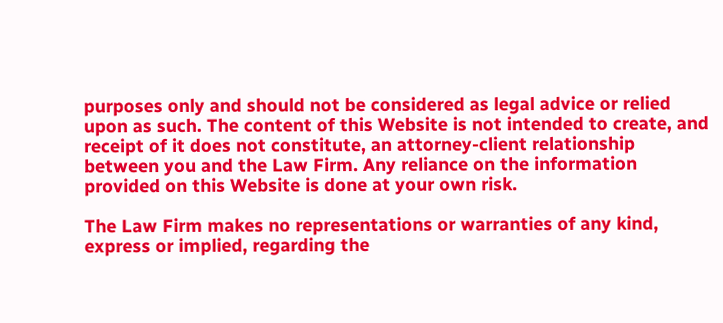purposes only and should not be considered as legal advice or relied upon as such. The content of this Website is not intended to create, and receipt of it does not constitute, an attorney-client relationship between you and the Law Firm. Any reliance on the information provided on this Website is done at your own risk.

The Law Firm makes no representations or warranties of any kind, express or implied, regarding the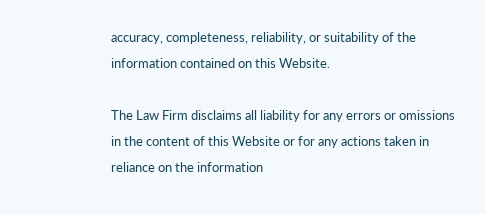accuracy, completeness, reliability, or suitability of the information contained on this Website.

The Law Firm disclaims all liability for any errors or omissions in the content of this Website or for any actions taken in reliance on the information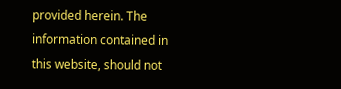provided herein. The information contained in this website, should not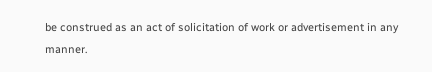be construed as an act of solicitation of work or advertisement in any manner.